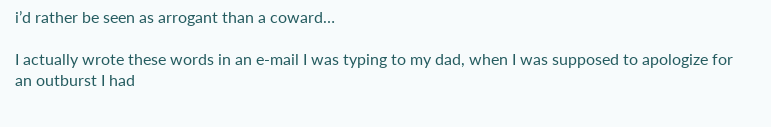i’d rather be seen as arrogant than a coward…

I actually wrote these words in an e-mail I was typing to my dad, when I was supposed to apologize for an outburst I had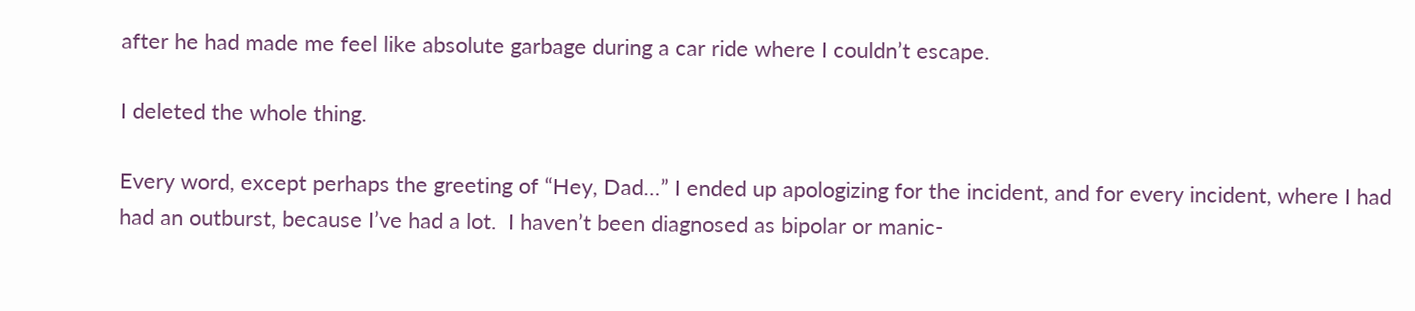after he had made me feel like absolute garbage during a car ride where I couldn’t escape.

I deleted the whole thing.

Every word, except perhaps the greeting of “Hey, Dad…” I ended up apologizing for the incident, and for every incident, where I had had an outburst, because I’ve had a lot.  I haven’t been diagnosed as bipolar or manic-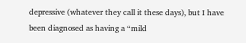depressive (whatever they call it these days), but I have been diagnosed as having a “mild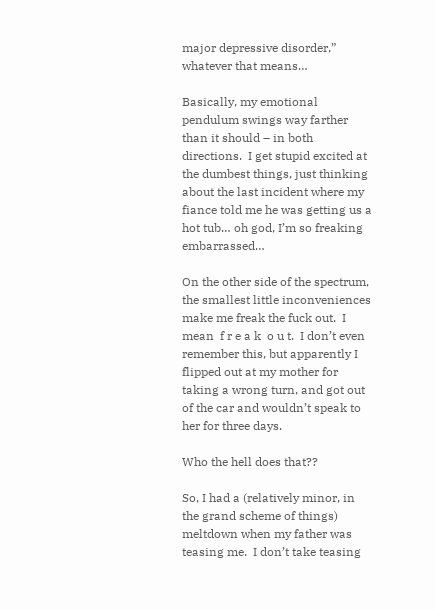major depressive disorder,” whatever that means…

Basically, my emotional pendulum swings way farther than it should – in both directions.  I get stupid excited at the dumbest things, just thinking about the last incident where my fiance told me he was getting us a hot tub… oh god, I’m so freaking embarrassed…

On the other side of the spectrum, the smallest little inconveniences make me freak the fuck out.  I mean  f r e a k  o u t.  I don’t even remember this, but apparently I flipped out at my mother for taking a wrong turn, and got out of the car and wouldn’t speak to her for three days.

Who the hell does that??

So, I had a (relatively minor, in the grand scheme of things) meltdown when my father was teasing me.  I don’t take teasing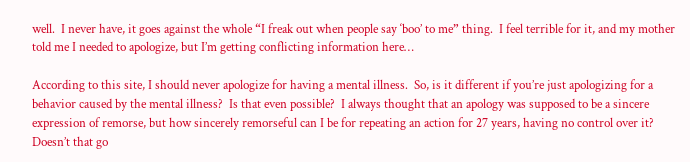well.  I never have, it goes against the whole “I freak out when people say ‘boo’ to me” thing.  I feel terrible for it, and my mother told me I needed to apologize, but I’m getting conflicting information here…

According to this site, I should never apologize for having a mental illness.  So, is it different if you’re just apologizing for a behavior caused by the mental illness?  Is that even possible?  I always thought that an apology was supposed to be a sincere expression of remorse, but how sincerely remorseful can I be for repeating an action for 27 years, having no control over it?  Doesn’t that go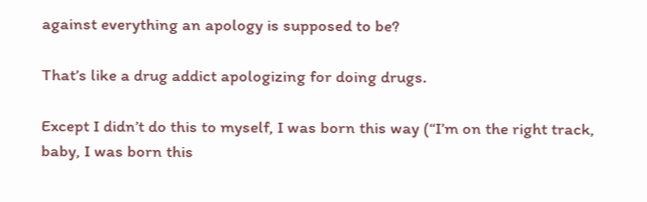against everything an apology is supposed to be?

That’s like a drug addict apologizing for doing drugs.

Except I didn’t do this to myself, I was born this way (“I’m on the right track, baby, I was born this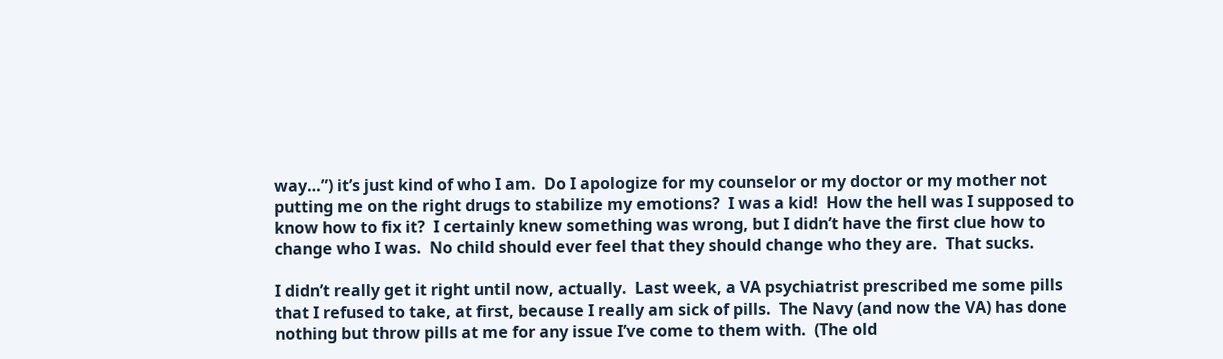way…”) it’s just kind of who I am.  Do I apologize for my counselor or my doctor or my mother not putting me on the right drugs to stabilize my emotions?  I was a kid!  How the hell was I supposed to know how to fix it?  I certainly knew something was wrong, but I didn’t have the first clue how to change who I was.  No child should ever feel that they should change who they are.  That sucks.

I didn’t really get it right until now, actually.  Last week, a VA psychiatrist prescribed me some pills that I refused to take, at first, because I really am sick of pills.  The Navy (and now the VA) has done nothing but throw pills at me for any issue I’ve come to them with.  (The old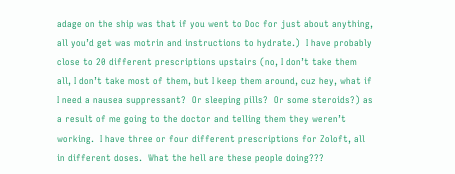adage on the ship was that if you went to Doc for just about anything, all you’d get was motrin and instructions to hydrate.)  I have probably close to 20 different prescriptions upstairs (no, I don’t take them all, I don’t take most of them, but I keep them around, cuz hey, what if I need a nausea suppressant?  Or sleeping pills?  Or some steroids?) as a result of me going to the doctor and telling them they weren’t working.  I have three or four different prescriptions for Zoloft, all in different doses.  What the hell are these people doing???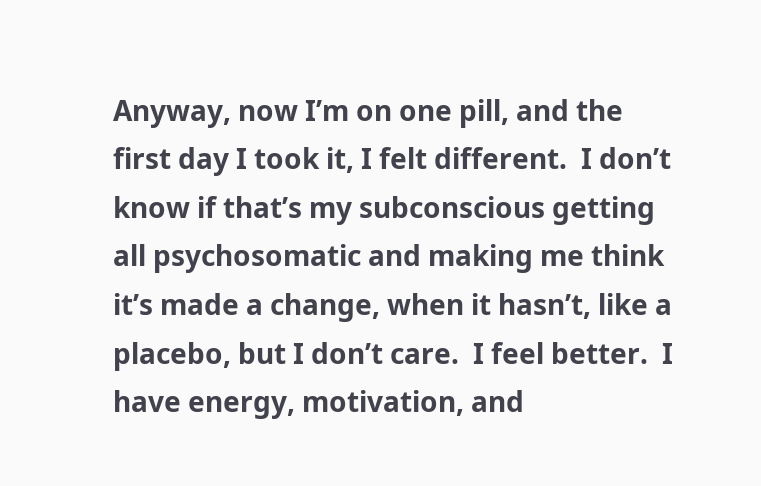Anyway, now I’m on one pill, and the first day I took it, I felt different.  I don’t know if that’s my subconscious getting all psychosomatic and making me think it’s made a change, when it hasn’t, like a placebo, but I don’t care.  I feel better.  I have energy, motivation, and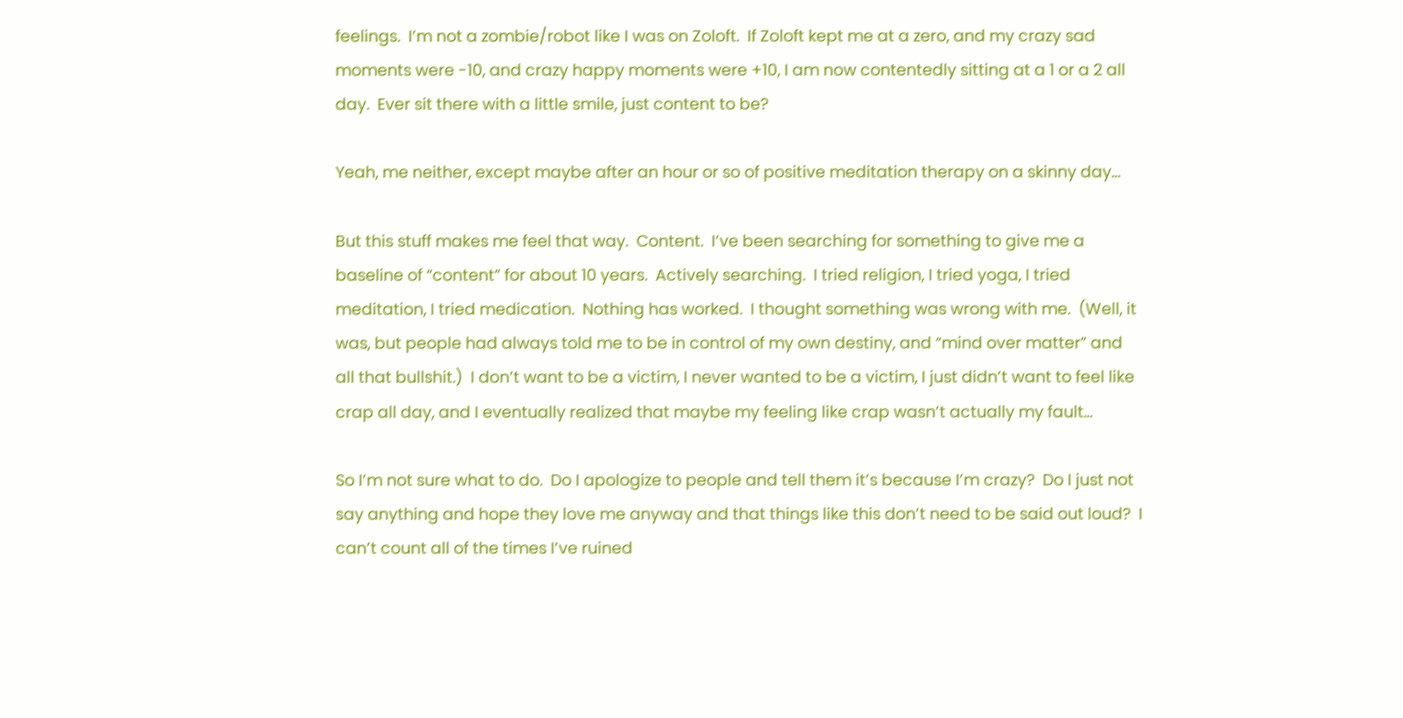feelings.  I’m not a zombie/robot like I was on Zoloft.  If Zoloft kept me at a zero, and my crazy sad moments were -10, and crazy happy moments were +10, I am now contentedly sitting at a 1 or a 2 all day.  Ever sit there with a little smile, just content to be?

Yeah, me neither, except maybe after an hour or so of positive meditation therapy on a skinny day…

But this stuff makes me feel that way.  Content.  I’ve been searching for something to give me a baseline of “content” for about 10 years.  Actively searching.  I tried religion, I tried yoga, I tried meditation, I tried medication.  Nothing has worked.  I thought something was wrong with me.  (Well, it was, but people had always told me to be in control of my own destiny, and “mind over matter” and all that bullshit.)  I don’t want to be a victim, I never wanted to be a victim, I just didn’t want to feel like crap all day, and I eventually realized that maybe my feeling like crap wasn’t actually my fault…

So I’m not sure what to do.  Do I apologize to people and tell them it’s because I’m crazy?  Do I just not say anything and hope they love me anyway and that things like this don’t need to be said out loud?  I can’t count all of the times I’ve ruined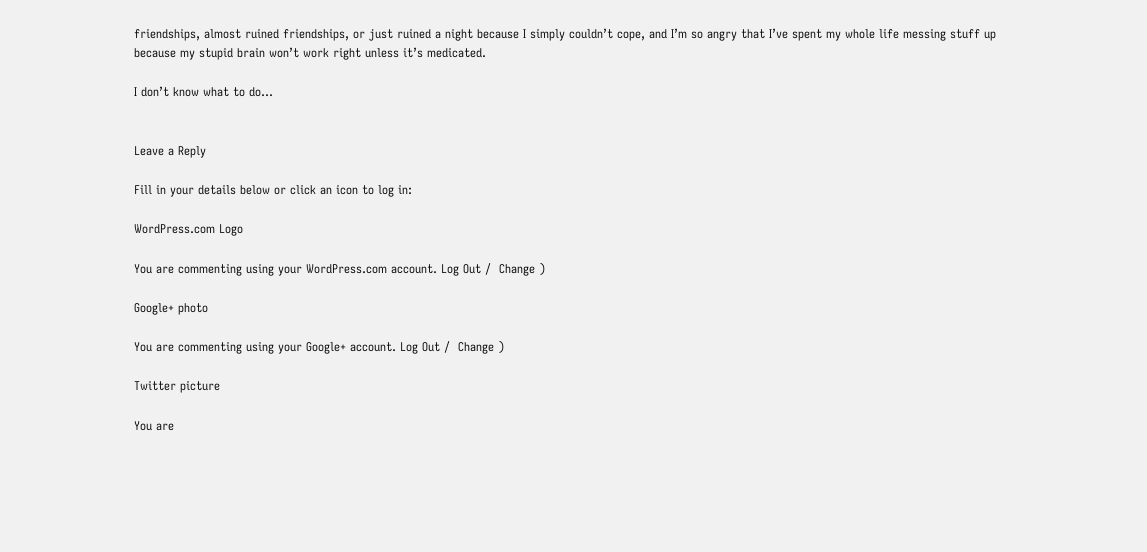friendships, almost ruined friendships, or just ruined a night because I simply couldn’t cope, and I’m so angry that I’ve spent my whole life messing stuff up because my stupid brain won’t work right unless it’s medicated.

I don’t know what to do…


Leave a Reply

Fill in your details below or click an icon to log in:

WordPress.com Logo

You are commenting using your WordPress.com account. Log Out /  Change )

Google+ photo

You are commenting using your Google+ account. Log Out /  Change )

Twitter picture

You are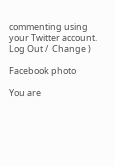commenting using your Twitter account. Log Out /  Change )

Facebook photo

You are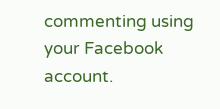commenting using your Facebook account.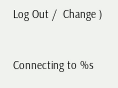Log Out /  Change )


Connecting to %s